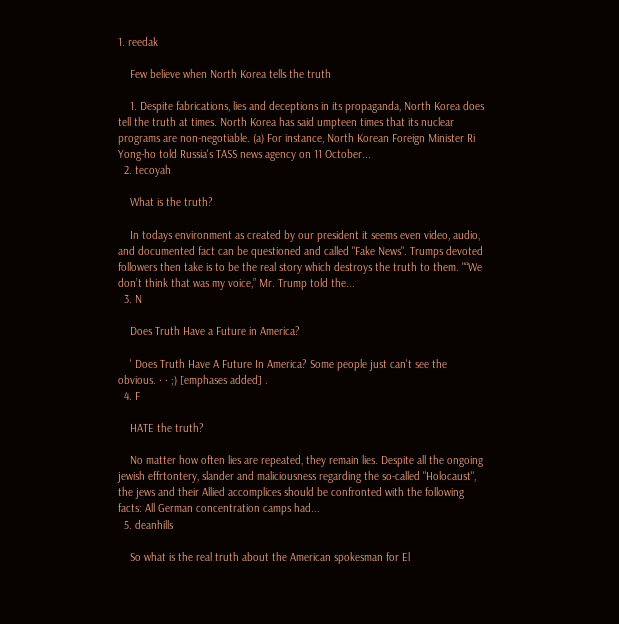1. reedak

    Few believe when North Korea tells the truth

    1. Despite fabrications, lies and deceptions in its propaganda, North Korea does tell the truth at times. North Korea has said umpteen times that its nuclear programs are non-negotiable. (a) For instance, North Korean Foreign Minister Ri Yong-ho told Russia's TASS news agency on 11 October...
  2. tecoyah

    What is the truth?

    In todays environment as created by our president it seems even video, audio, and documented fact can be questioned and called "Fake News". Trumps devoted followers then take is to be the real story which destroys the truth to them. "“We don’t think that was my voice,” Mr. Trump told the...
  3. N

    Does Truth Have a Future in America?

    ' Does Truth Have A Future In America? Some people just can't see the obvious. · · ;) [emphases added] .
  4. F

    HATE the truth?

    No matter how often lies are repeated, they remain lies. Despite all the ongoing jewish effrtontery, slander and maliciousness regarding the so-called "Holocaust", the jews and their Allied accomplices should be confronted with the following facts: All German concentration camps had...
  5. deanhills

    So what is the real truth about the American spokesman for El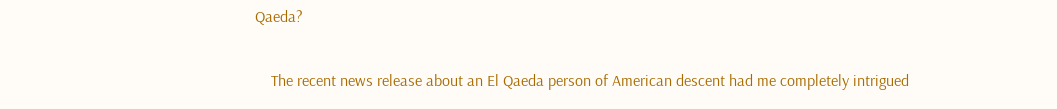Qaeda?

    The recent news release about an El Qaeda person of American descent had me completely intrigued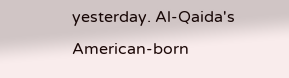yesterday. Al-Qaida's American-born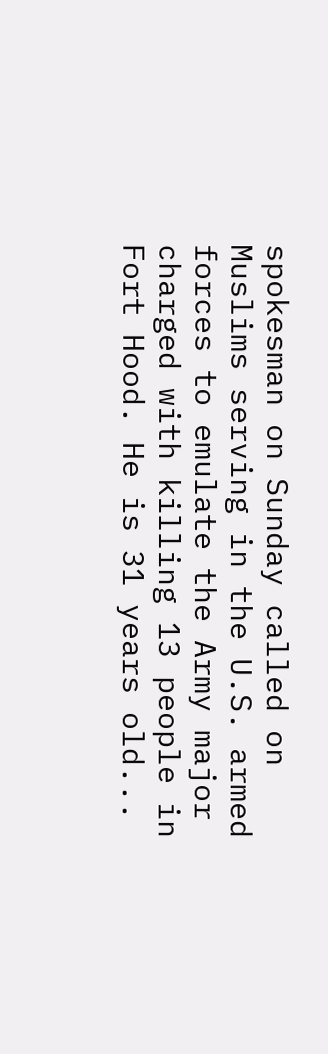spokesman on Sunday called on Muslims serving in the U.S. armed forces to emulate the Army major charged with killing 13 people in Fort Hood. He is 31 years old...